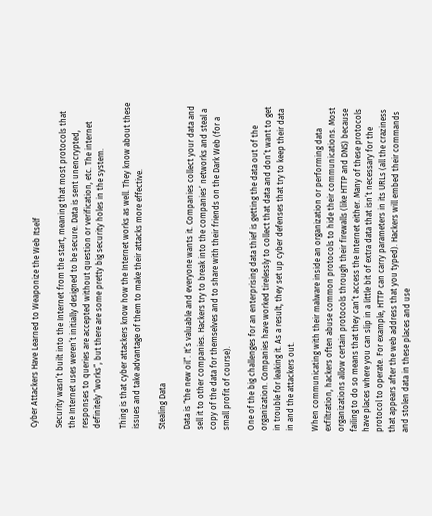Cyber Attackers Have Learned to Weaponize the Web Itself

Security wasn’t built into the Internet from the start, meaning that most protocols that the Internet uses weren’t initially designed to be secure. Data is sent unencrypted, responses to queries are accepted without question or verification, etc. The internet definitely “works”, but there are some pretty big security holes in the system.

Thing is that cyber attackers know how the Internet works as well. They know about these issues and take advantage of them to make their attacks more effective.

Stealing Data

Data is “the new oil”. It’s valuable and everyone wants it. Companies collect your data and sell it to other companies. Hackers try to break into the companies’ networks and steal a copy of the data for themselves and to share with their friends on the Dark Web (for a small profit of course).

One of the big challenges for an enterprising data thief is getting the data out of the organization. Companies have worked tirelessly to collect that data and don’t want to get in trouble for leaking it. As a result, they set up cyber defenses that try to keep their data in and the attackers out.

When communicating with their malware inside an organization or performing data exfiltration, hackers often abuse common protocols to hide their communications. Most organizations allow certain protocols through their firewalls (like HTTP and DNS) because failing to do so means that they can’t access the Internet either. Many of these protocols have places where you can slip in a little bit of extra data that isn’t necessary for the protocol to operate. For example, HTTP can carry parameters in its URLs (all the craziness that appears after the web address that you typed). Hackers will embed their commands and stolen data in these places and use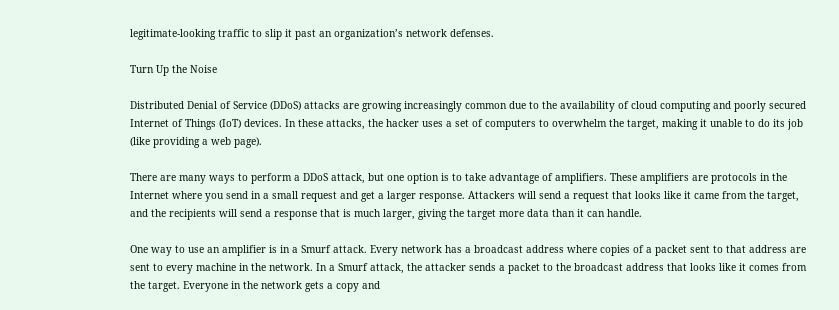legitimate-looking traffic to slip it past an organization’s network defenses.

Turn Up the Noise

Distributed Denial of Service (DDoS) attacks are growing increasingly common due to the availability of cloud computing and poorly secured Internet of Things (IoT) devices. In these attacks, the hacker uses a set of computers to overwhelm the target, making it unable to do its job (like providing a web page).

There are many ways to perform a DDoS attack, but one option is to take advantage of amplifiers. These amplifiers are protocols in the Internet where you send in a small request and get a larger response. Attackers will send a request that looks like it came from the target, and the recipients will send a response that is much larger, giving the target more data than it can handle.

One way to use an amplifier is in a Smurf attack. Every network has a broadcast address where copies of a packet sent to that address are sent to every machine in the network. In a Smurf attack, the attacker sends a packet to the broadcast address that looks like it comes from the target. Everyone in the network gets a copy and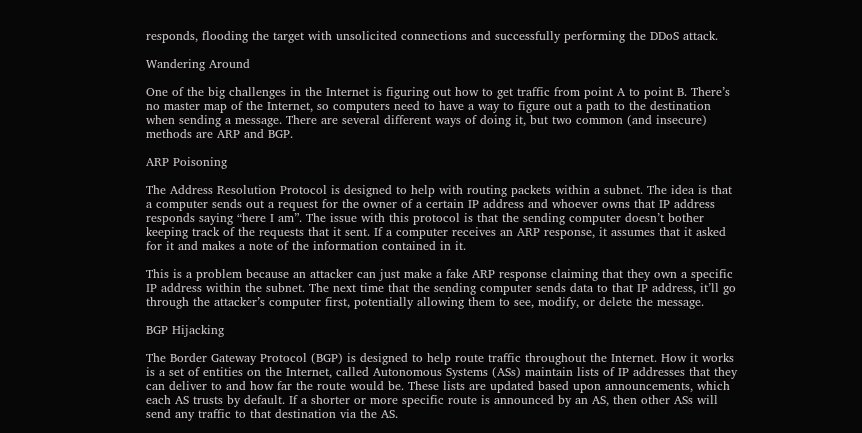responds, flooding the target with unsolicited connections and successfully performing the DDoS attack.

Wandering Around

One of the big challenges in the Internet is figuring out how to get traffic from point A to point B. There’s no master map of the Internet, so computers need to have a way to figure out a path to the destination when sending a message. There are several different ways of doing it, but two common (and insecure) methods are ARP and BGP.

ARP Poisoning

The Address Resolution Protocol is designed to help with routing packets within a subnet. The idea is that a computer sends out a request for the owner of a certain IP address and whoever owns that IP address responds saying “here I am”. The issue with this protocol is that the sending computer doesn’t bother keeping track of the requests that it sent. If a computer receives an ARP response, it assumes that it asked for it and makes a note of the information contained in it.

This is a problem because an attacker can just make a fake ARP response claiming that they own a specific IP address within the subnet. The next time that the sending computer sends data to that IP address, it’ll go through the attacker’s computer first, potentially allowing them to see, modify, or delete the message.

BGP Hijacking

The Border Gateway Protocol (BGP) is designed to help route traffic throughout the Internet. How it works is a set of entities on the Internet, called Autonomous Systems (ASs) maintain lists of IP addresses that they can deliver to and how far the route would be. These lists are updated based upon announcements, which each AS trusts by default. If a shorter or more specific route is announced by an AS, then other ASs will send any traffic to that destination via the AS.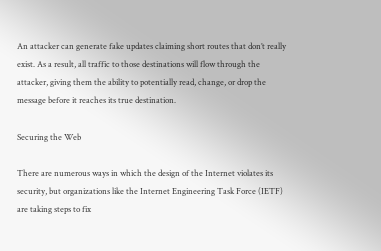An attacker can generate fake updates claiming short routes that don’t really exist. As a result, all traffic to those destinations will flow through the attacker, giving them the ability to potentially read, change, or drop the message before it reaches its true destination.

Securing the Web

There are numerous ways in which the design of the Internet violates its security, but organizations like the Internet Engineering Task Force (IETF) are taking steps to fix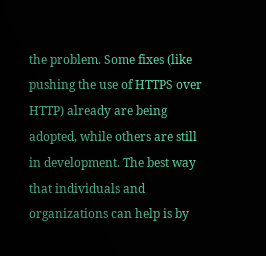the problem. Some fixes (like pushing the use of HTTPS over HTTP) already are being adopted, while others are still in development. The best way that individuals and organizations can help is by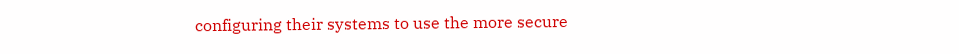configuring their systems to use the more secure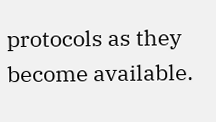protocols as they become available.